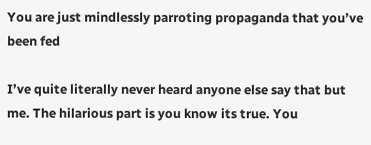You are just mindlessly parroting propaganda that you’ve been fed

I’ve quite literally never heard anyone else say that but me. The hilarious part is you know its true. You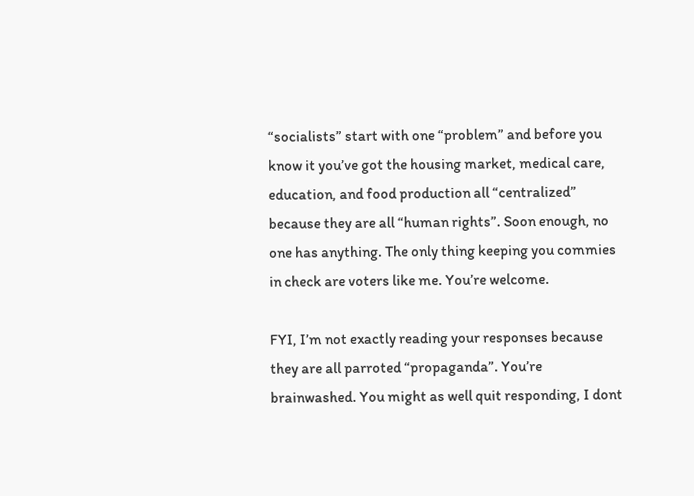“socialists” start with one “problem” and before you know it you’ve got the housing market, medical care, education, and food production all “centralized” because they are all “human rights”. Soon enough, no one has anything. The only thing keeping you commies in check are voters like me. You’re welcome.

FYI, I’m not exactly reading your responses because they are all parroted “propaganda”. You’re brainwashed. You might as well quit responding, I dont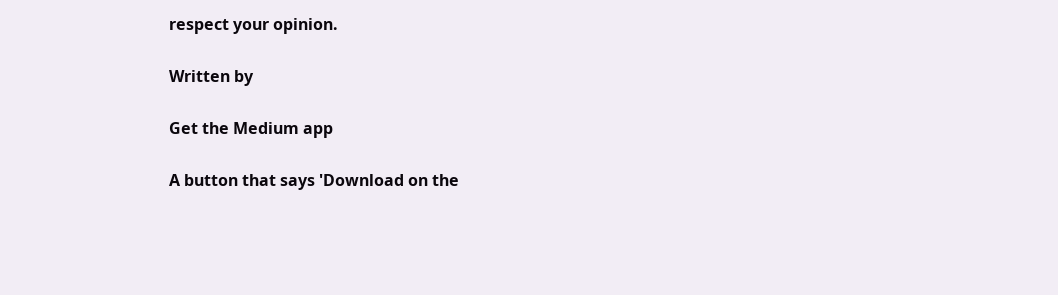respect your opinion.

Written by

Get the Medium app

A button that says 'Download on the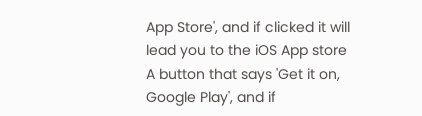App Store', and if clicked it will lead you to the iOS App store
A button that says 'Get it on, Google Play', and if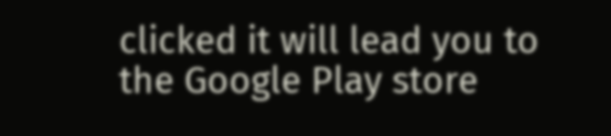clicked it will lead you to the Google Play store